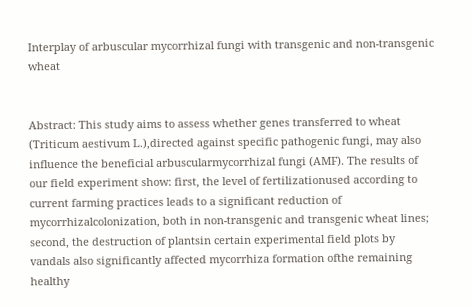Interplay of arbuscular mycorrhizal fungi with transgenic and non-transgenic wheat


Abstract: This study aims to assess whether genes transferred to wheat (Triticum aestivum L.),directed against specific pathogenic fungi, may also influence the beneficial arbuscularmycorrhizal fungi (AMF). The results of our field experiment show: first, the level of fertilizationused according to current farming practices leads to a significant reduction of mycorrhizalcolonization, both in non-transgenic and transgenic wheat lines; second, the destruction of plantsin certain experimental field plots by vandals also significantly affected mycorrhiza formation ofthe remaining healthy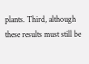plants. Third, although these results must still be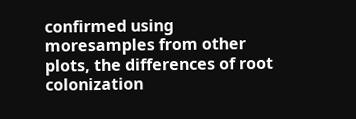confirmed using moresamples from other plots, the differences of root colonization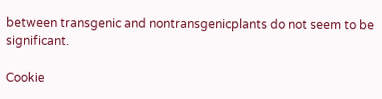between transgenic and nontransgenicplants do not seem to be significant.

Cookie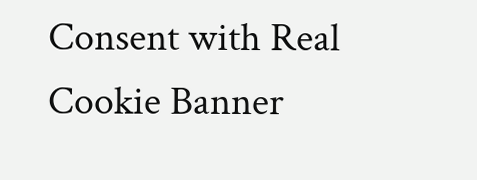Consent with Real Cookie Banner